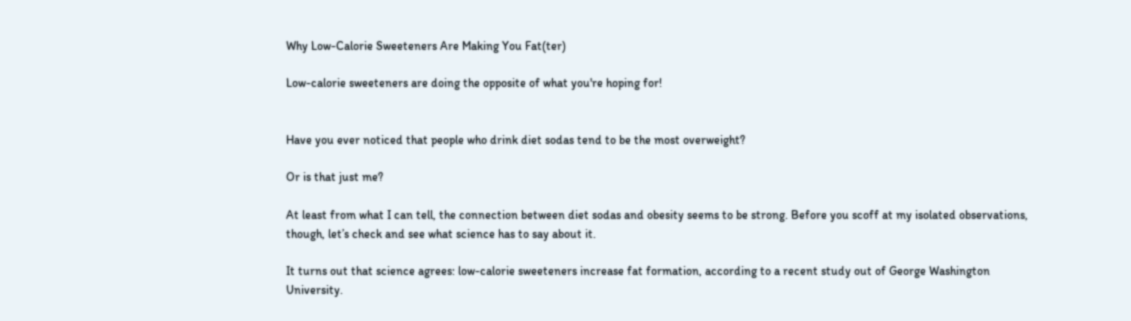Why Low-Calorie Sweeteners Are Making You Fat(ter)

Low-calorie sweeteners are doing the opposite of what you're hoping for!


Have you ever noticed that people who drink diet sodas tend to be the most overweight?

Or is that just me?

At least from what I can tell, the connection between diet sodas and obesity seems to be strong. Before you scoff at my isolated observations, though, let’s check and see what science has to say about it.

It turns out that science agrees: low-calorie sweeteners increase fat formation, according to a recent study out of George Washington University.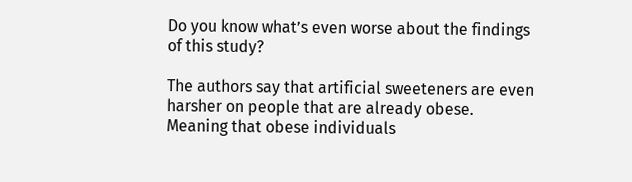Do you know what’s even worse about the findings of this study?

The authors say that artificial sweeteners are even harsher on people that are already obese. Meaning that obese individuals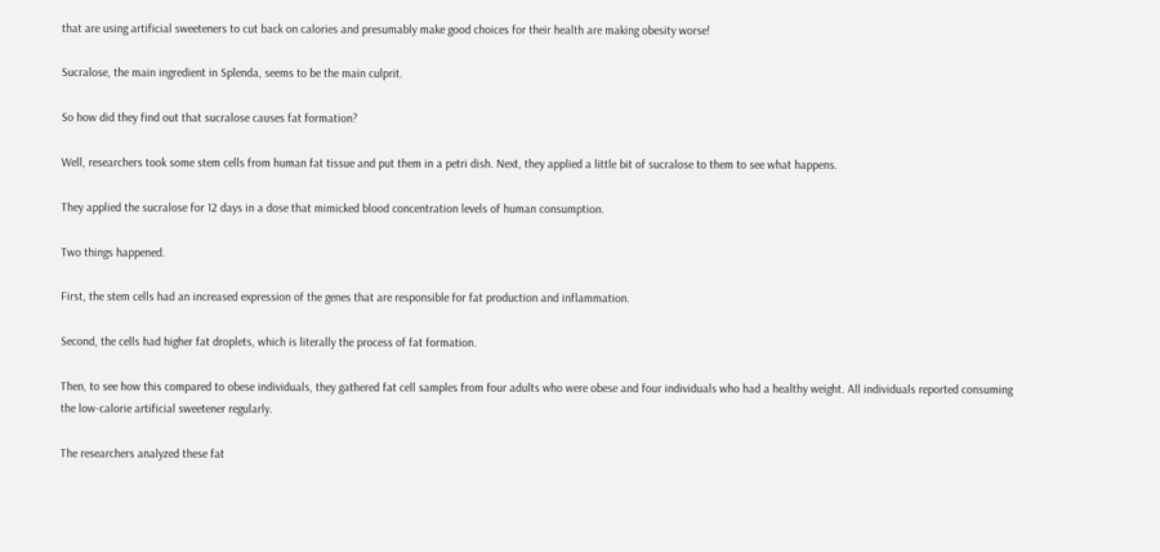that are using artificial sweeteners to cut back on calories and presumably make good choices for their health are making obesity worse!

Sucralose, the main ingredient in Splenda, seems to be the main culprit.

So how did they find out that sucralose causes fat formation?

Well, researchers took some stem cells from human fat tissue and put them in a petri dish. Next, they applied a little bit of sucralose to them to see what happens.

They applied the sucralose for 12 days in a dose that mimicked blood concentration levels of human consumption.

Two things happened.

First, the stem cells had an increased expression of the genes that are responsible for fat production and inflammation.

Second, the cells had higher fat droplets, which is literally the process of fat formation.

Then, to see how this compared to obese individuals, they gathered fat cell samples from four adults who were obese and four individuals who had a healthy weight. All individuals reported consuming the low-calorie artificial sweetener regularly.

The researchers analyzed these fat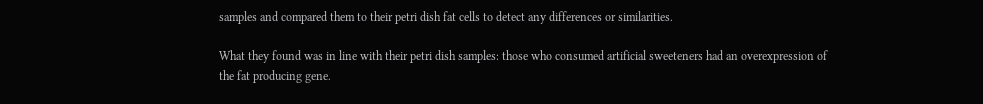samples and compared them to their petri dish fat cells to detect any differences or similarities.

What they found was in line with their petri dish samples: those who consumed artificial sweeteners had an overexpression of the fat producing gene.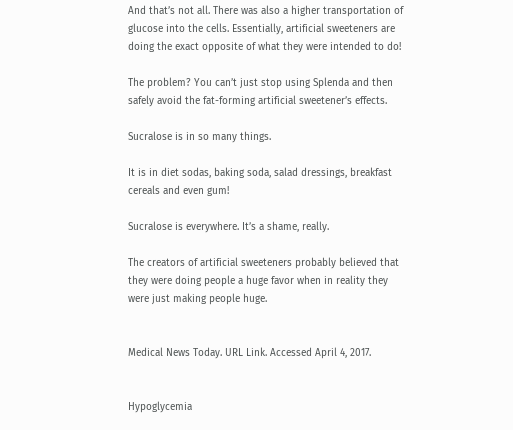And that’s not all. There was also a higher transportation of glucose into the cells. Essentially, artificial sweeteners are doing the exact opposite of what they were intended to do!

The problem? You can’t just stop using Splenda and then safely avoid the fat-forming artificial sweetener’s effects.

Sucralose is in so many things.

It is in diet sodas, baking soda, salad dressings, breakfast cereals and even gum!

Sucralose is everywhere. It’s a shame, really.

The creators of artificial sweeteners probably believed that they were doing people a huge favor when in reality they were just making people huge.


Medical News Today. URL Link. Accessed April 4, 2017.


Hypoglycemia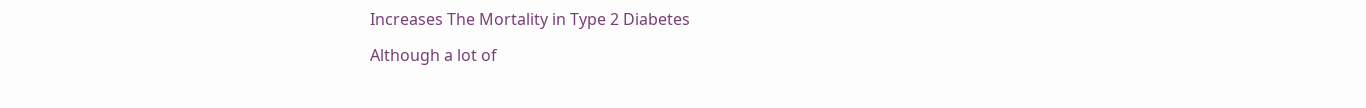Increases The Mortality in Type 2 Diabetes

Although a lot of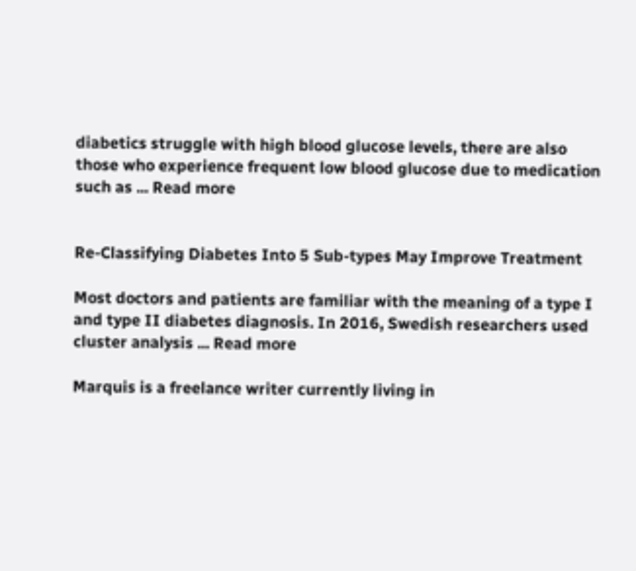diabetics struggle with high blood glucose levels, there are also those who experience frequent low blood glucose due to medication such as ... Read more


Re-Classifying Diabetes Into 5 Sub-types May Improve Treatment

Most doctors and patients are familiar with the meaning of a type I and type II diabetes diagnosis. In 2016, Swedish researchers used cluster analysis ... Read more

Marquis is a freelance writer currently living in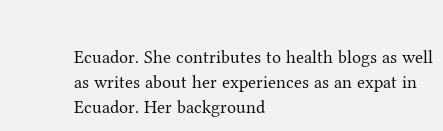Ecuador. She contributes to health blogs as well as writes about her experiences as an expat in Ecuador. Her background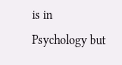is in Psychology but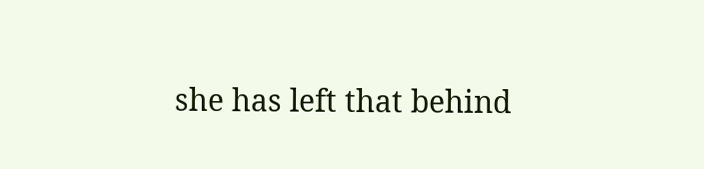she has left that behind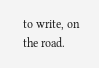to write, on the road.